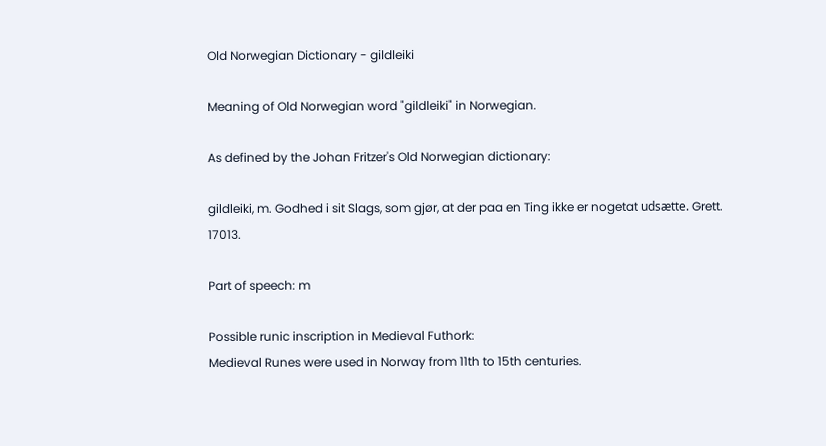Old Norwegian Dictionary - gildleiki

Meaning of Old Norwegian word "gildleiki" in Norwegian.

As defined by the Johan Fritzer's Old Norwegian dictionary:

gildleiki, m. Godhed i sit Slags, som gjør, at der paa en Ting ikke er nogetat udsætte. Grett. 17013.

Part of speech: m

Possible runic inscription in Medieval Futhork:
Medieval Runes were used in Norway from 11th to 15th centuries.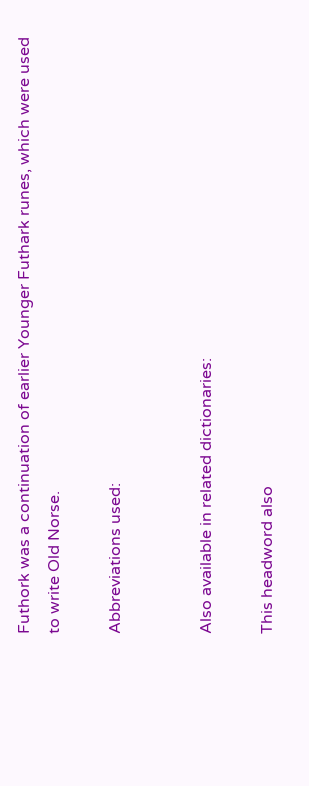Futhork was a continuation of earlier Younger Futhark runes, which were used to write Old Norse.

Abbreviations used:


Also available in related dictionaries:

This headword also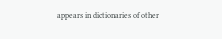appears in dictionaries of other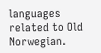languages related to Old Norwegian.